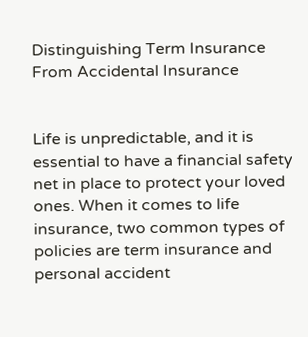Distinguishing Term Insurance From Accidental Insurance


Life is unpredictable, and it is essential to have a financial safety net in place to protect your loved ones. When it comes to life insurance, two common types of policies are term insurance and personal accident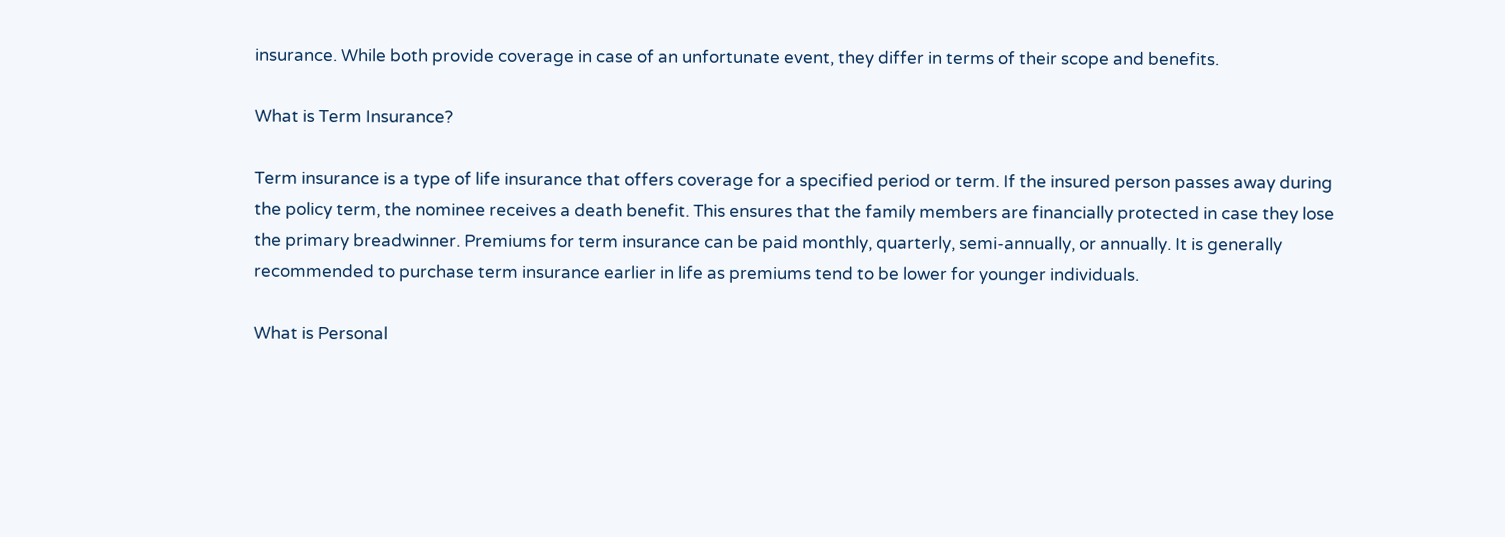insurance. While both provide coverage in case of an unfortunate event, they differ in terms of their scope and benefits.

What is Term Insurance?

Term insurance is a type of life insurance that offers coverage for a specified period or term. If the insured person passes away during the policy term, the nominee receives a death benefit. This ensures that the family members are financially protected in case they lose the primary breadwinner. Premiums for term insurance can be paid monthly, quarterly, semi-annually, or annually. It is generally recommended to purchase term insurance earlier in life as premiums tend to be lower for younger individuals.

What is Personal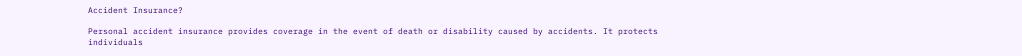Accident Insurance?

Personal accident insurance provides coverage in the event of death or disability caused by accidents. It protects individuals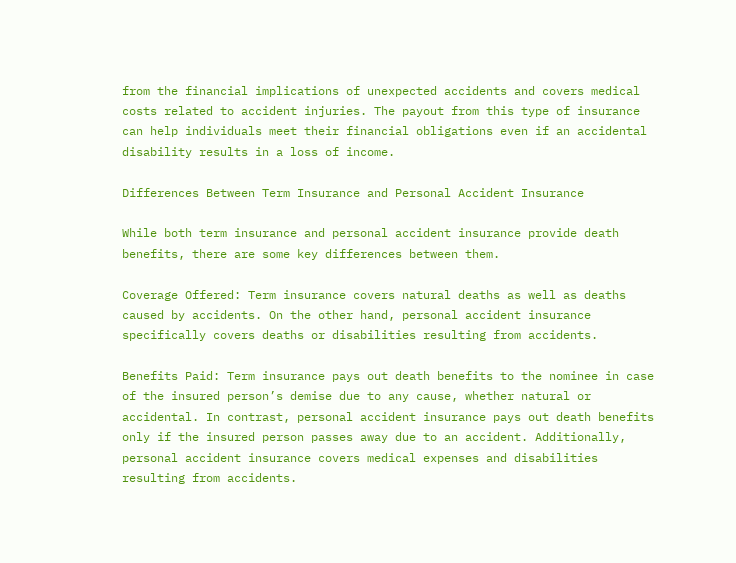from the financial implications of unexpected accidents and covers medical costs related to accident injuries. The payout from this type of insurance can help individuals meet their financial obligations even if an accidental disability results in a loss of income.

Differences Between Term Insurance and Personal Accident Insurance

While both term insurance and personal accident insurance provide death benefits, there are some key differences between them.

Coverage Offered: Term insurance covers natural deaths as well as deaths caused by accidents. On the other hand, personal accident insurance specifically covers deaths or disabilities resulting from accidents.

Benefits Paid: Term insurance pays out death benefits to the nominee in case of the insured person’s demise due to any cause, whether natural or accidental. In contrast, personal accident insurance pays out death benefits only if the insured person passes away due to an accident. Additionally, personal accident insurance covers medical expenses and disabilities resulting from accidents.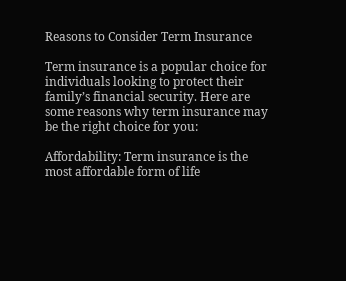Reasons to Consider Term Insurance

Term insurance is a popular choice for individuals looking to protect their family’s financial security. Here are some reasons why term insurance may be the right choice for you:

Affordability: Term insurance is the most affordable form of life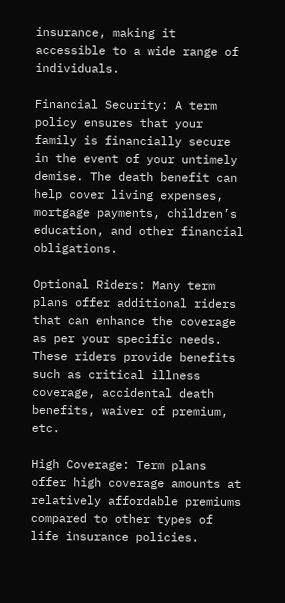insurance, making it accessible to a wide range of individuals.

Financial Security: A term policy ensures that your family is financially secure in the event of your untimely demise. The death benefit can help cover living expenses, mortgage payments, children’s education, and other financial obligations.

Optional Riders: Many term plans offer additional riders that can enhance the coverage as per your specific needs. These riders provide benefits such as critical illness coverage, accidental death benefits, waiver of premium, etc.

High Coverage: Term plans offer high coverage amounts at relatively affordable premiums compared to other types of life insurance policies.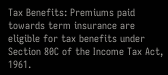Tax Benefits: Premiums paid towards term insurance are eligible for tax benefits under Section 80C of the Income Tax Act, 1961.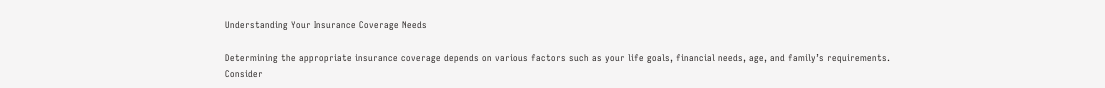Understanding Your Insurance Coverage Needs

Determining the appropriate insurance coverage depends on various factors such as your life goals, financial needs, age, and family’s requirements. Consider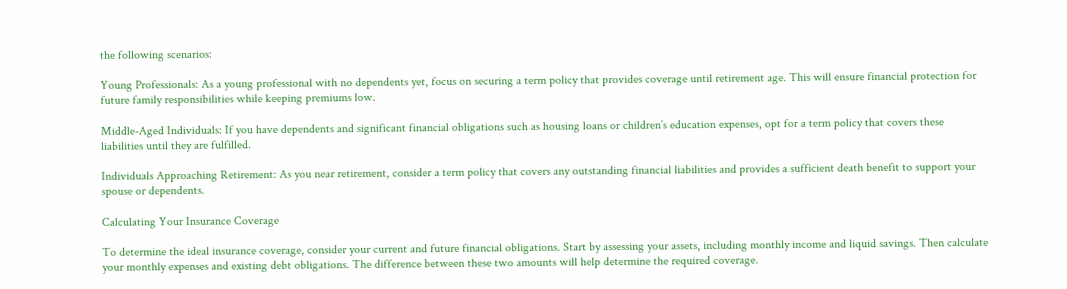the following scenarios:

Young Professionals: As a young professional with no dependents yet, focus on securing a term policy that provides coverage until retirement age. This will ensure financial protection for future family responsibilities while keeping premiums low.

Middle-Aged Individuals: If you have dependents and significant financial obligations such as housing loans or children’s education expenses, opt for a term policy that covers these liabilities until they are fulfilled.

Individuals Approaching Retirement: As you near retirement, consider a term policy that covers any outstanding financial liabilities and provides a sufficient death benefit to support your spouse or dependents.

Calculating Your Insurance Coverage

To determine the ideal insurance coverage, consider your current and future financial obligations. Start by assessing your assets, including monthly income and liquid savings. Then calculate your monthly expenses and existing debt obligations. The difference between these two amounts will help determine the required coverage.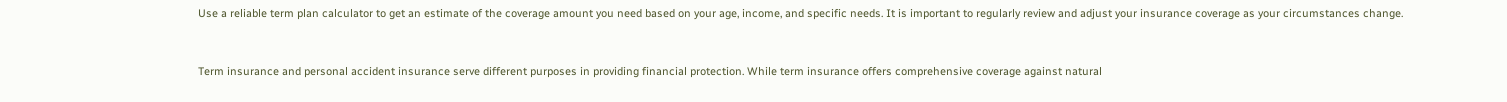Use a reliable term plan calculator to get an estimate of the coverage amount you need based on your age, income, and specific needs. It is important to regularly review and adjust your insurance coverage as your circumstances change.


Term insurance and personal accident insurance serve different purposes in providing financial protection. While term insurance offers comprehensive coverage against natural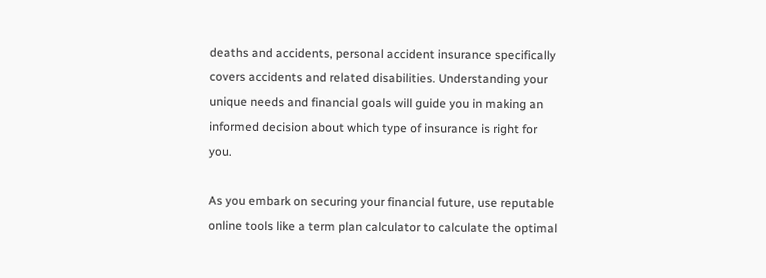deaths and accidents, personal accident insurance specifically covers accidents and related disabilities. Understanding your unique needs and financial goals will guide you in making an informed decision about which type of insurance is right for you.

As you embark on securing your financial future, use reputable online tools like a term plan calculator to calculate the optimal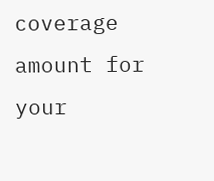coverage amount for your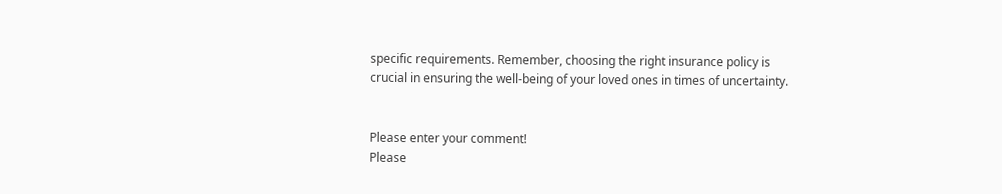specific requirements. Remember, choosing the right insurance policy is crucial in ensuring the well-being of your loved ones in times of uncertainty.


Please enter your comment!
Please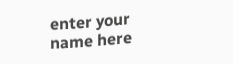enter your name here